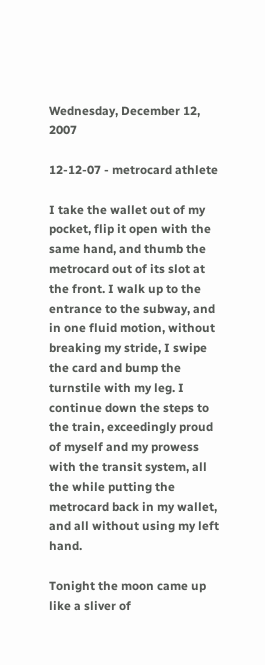Wednesday, December 12, 2007

12-12-07 - metrocard athlete

I take the wallet out of my pocket, flip it open with the same hand, and thumb the metrocard out of its slot at the front. I walk up to the entrance to the subway, and in one fluid motion, without breaking my stride, I swipe the card and bump the turnstile with my leg. I continue down the steps to the train, exceedingly proud of myself and my prowess with the transit system, all the while putting the metrocard back in my wallet, and all without using my left hand.

Tonight the moon came up like a sliver of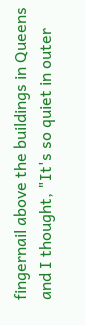fingernail above the buildings in Queens and I thought, "It's so quiet in outer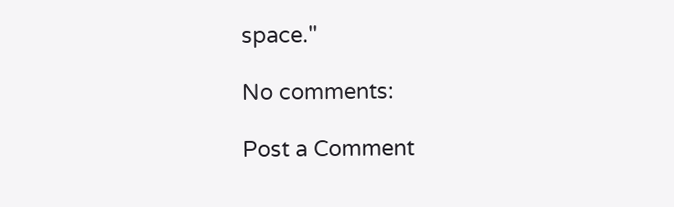space."

No comments:

Post a Comment